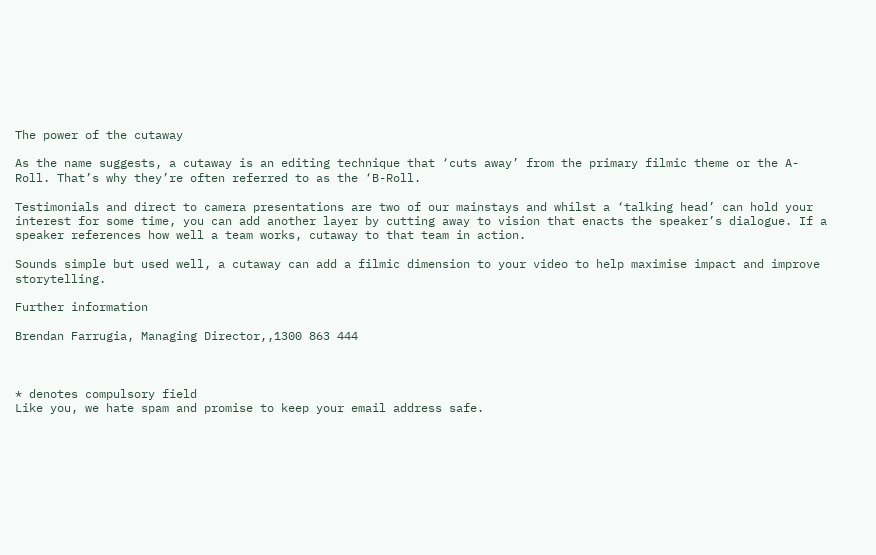The power of the cutaway

As the name suggests, a cutaway is an editing technique that ‘cuts away’ from the primary filmic theme or the A-Roll. That’s why they’re often referred to as the ‘B-Roll.

Testimonials and direct to camera presentations are two of our mainstays and whilst a ‘talking head’ can hold your interest for some time, you can add another layer by cutting away to vision that enacts the speaker’s dialogue. If a speaker references how well a team works, cutaway to that team in action.

Sounds simple but used well, a cutaway can add a filmic dimension to your video to help maximise impact and improve storytelling.

Further information

Brendan Farrugia, Managing Director,,1300 863 444



* denotes compulsory field
Like you, we hate spam and promise to keep your email address safe.